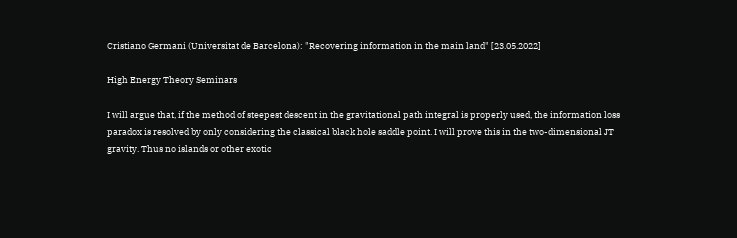Cristiano Germani (Universitat de Barcelona): "Recovering information in the main land" [23.05.2022]

High Energy Theory Seminars

I will argue that, if the method of steepest descent in the gravitational path integral is properly used, the information loss paradox is resolved by only considering the classical black hole saddle point. I will prove this in the two-dimensional JT gravity. Thus no islands or other exotic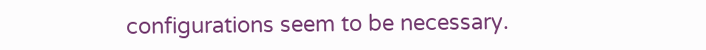configurations seem to be necessary.